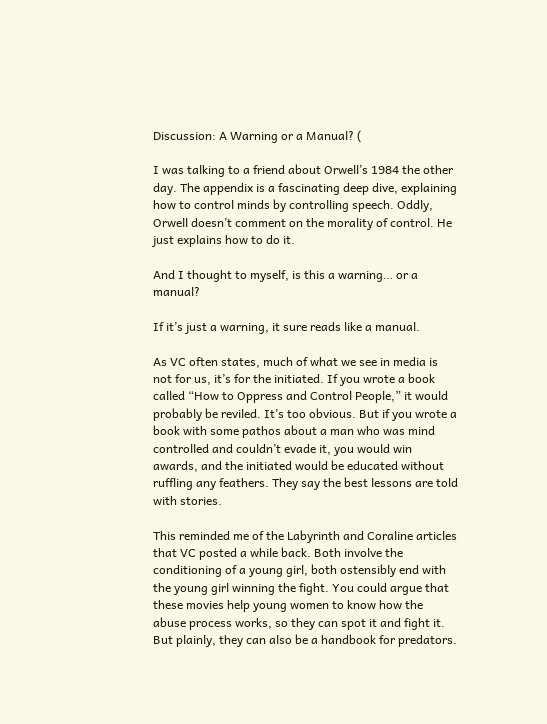Discussion: A Warning or a Manual? (

I was talking to a friend about Orwell’s 1984 the other day. The appendix is a fascinating deep dive, explaining how to control minds by controlling speech. Oddly, Orwell doesn’t comment on the morality of control. He just explains how to do it.

And I thought to myself, is this a warning… or a manual?

If it’s just a warning, it sure reads like a manual.

As VC often states, much of what we see in media is not for us, it’s for the initiated. If you wrote a book called “How to Oppress and Control People,” it would probably be reviled. It’s too obvious. But if you wrote a book with some pathos about a man who was mind controlled and couldn’t evade it, you would win awards, and the initiated would be educated without ruffling any feathers. They say the best lessons are told with stories.

This reminded me of the Labyrinth and Coraline articles that VC posted a while back. Both involve the conditioning of a young girl, both ostensibly end with the young girl winning the fight. You could argue that these movies help young women to know how the abuse process works, so they can spot it and fight it. But plainly, they can also be a handbook for predators.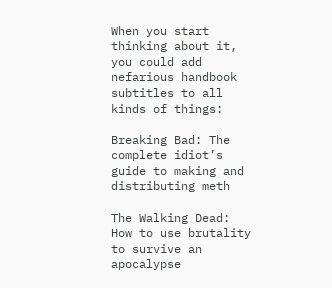When you start thinking about it, you could add nefarious handbook subtitles to all kinds of things:

Breaking Bad: The complete idiot’s guide to making and distributing meth

The Walking Dead: How to use brutality to survive an apocalypse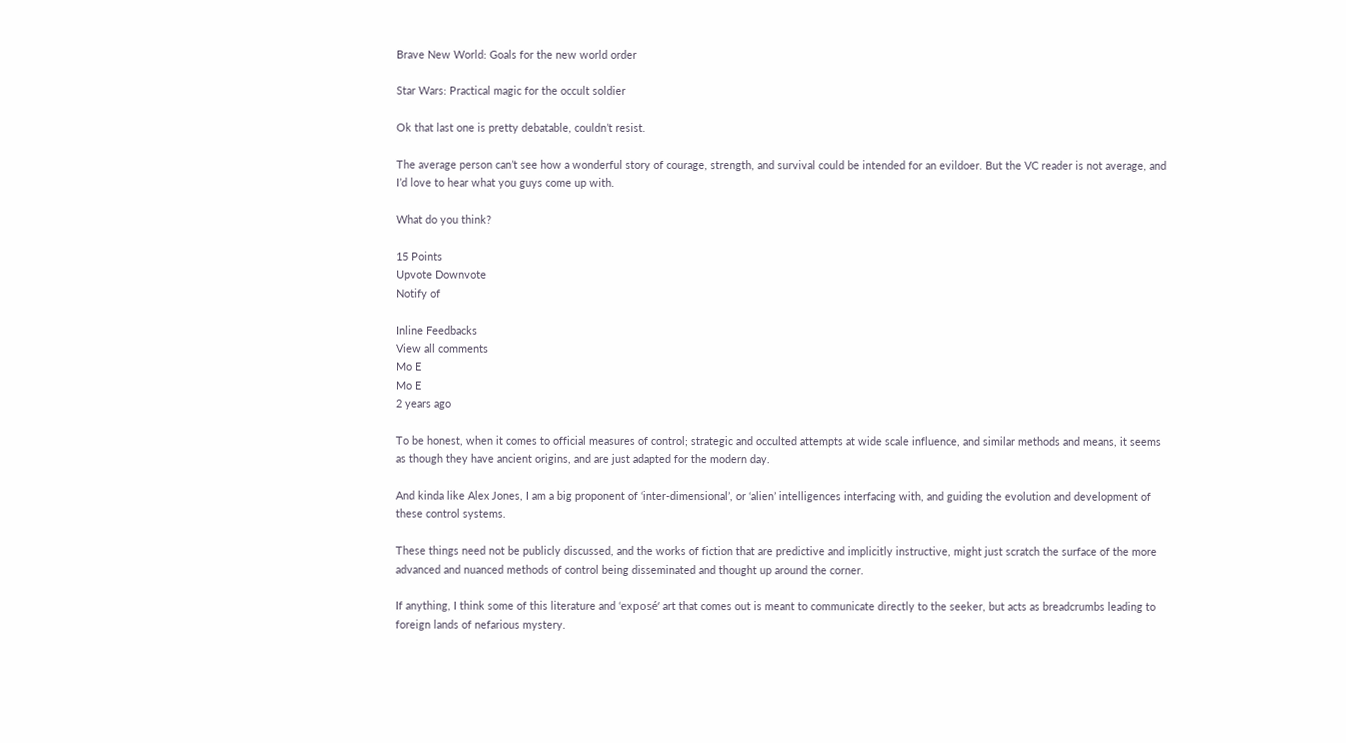Brave New World: Goals for the new world order

Star Wars: Practical magic for the occult soldier

Ok that last one is pretty debatable, couldn’t resist.

The average person can’t see how a wonderful story of courage, strength, and survival could be intended for an evildoer. But the VC reader is not average, and I’d love to hear what you guys come up with.

What do you think?

15 Points
Upvote Downvote
Notify of

Inline Feedbacks
View all comments
Mo E
Mo E
2 years ago

To be honest, when it comes to official measures of control; strategic and occulted attempts at wide scale influence, and similar methods and means, it seems as though they have ancient origins, and are just adapted for the modern day.

And kinda like Alex Jones, I am a big proponent of ‘inter-dimensional’, or ‘alien’ intelligences interfacing with, and guiding the evolution and development of these control systems.

These things need not be publicly discussed, and the works of fiction that are predictive and implicitly instructive, might just scratch the surface of the more advanced and nuanced methods of control being disseminated and thought up around the corner.

If anything, I think some of this literature and ‘exposé‘ art that comes out is meant to communicate directly to the seeker, but acts as breadcrumbs leading to foreign lands of nefarious mystery.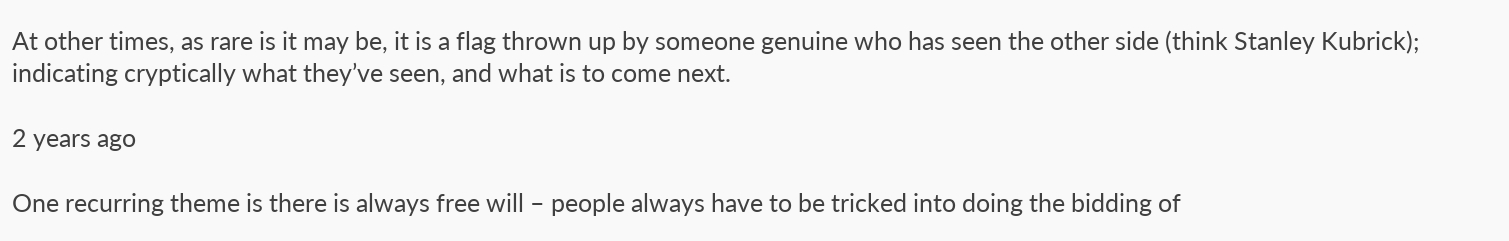At other times, as rare is it may be, it is a flag thrown up by someone genuine who has seen the other side (think Stanley Kubrick); indicating cryptically what they’ve seen, and what is to come next.

2 years ago

One recurring theme is there is always free will – people always have to be tricked into doing the bidding of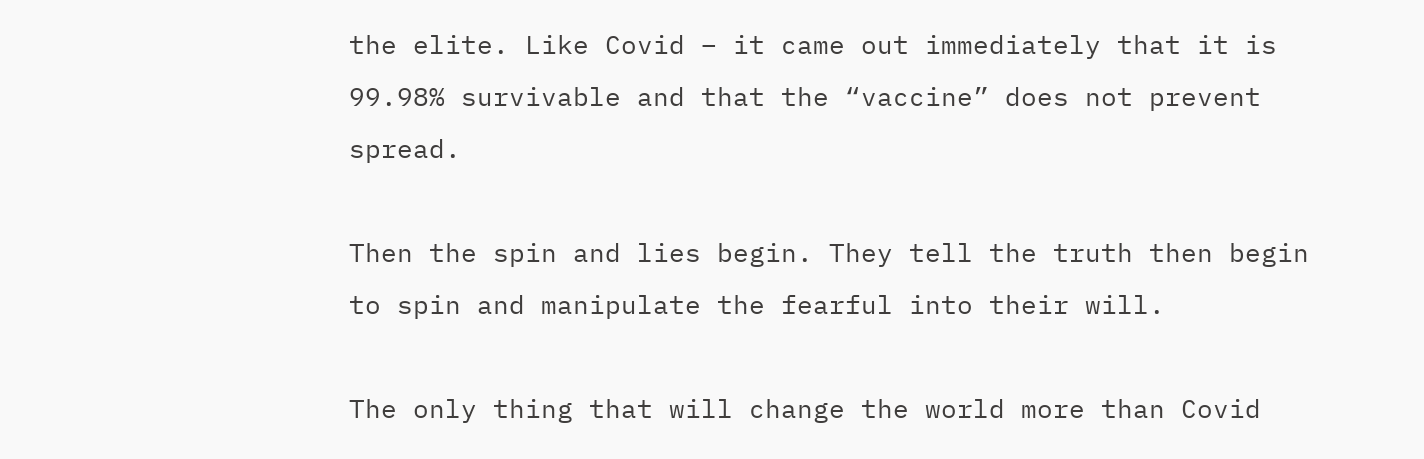the elite. Like Covid – it came out immediately that it is 99.98% survivable and that the “vaccine” does not prevent spread.

Then the spin and lies begin. They tell the truth then begin to spin and manipulate the fearful into their will.

The only thing that will change the world more than Covid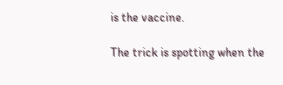is the vaccine.

The trick is spotting when the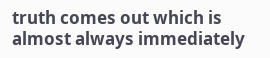truth comes out which is almost always immediately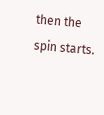then the spin starts.